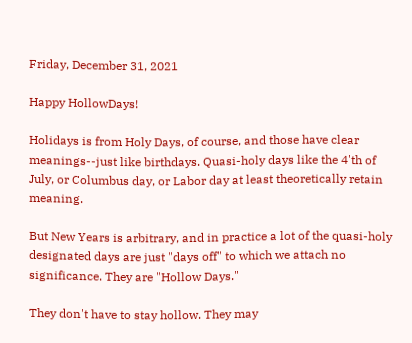Friday, December 31, 2021

Happy HollowDays!

Holidays is from Holy Days, of course, and those have clear meanings--just like birthdays. Quasi-holy days like the 4'th of July, or Columbus day, or Labor day at least theoretically retain meaning.

But New Years is arbitrary, and in practice a lot of the quasi-holy designated days are just "days off" to which we attach no significance. They are "Hollow Days."

They don't have to stay hollow. They may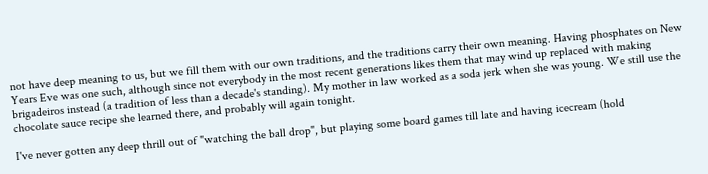not have deep meaning to us, but we fill them with our own traditions, and the traditions carry their own meaning. Having phosphates on New Years Eve was one such, although since not everybody in the most recent generations likes them that may wind up replaced with making brigadeiros instead (a tradition of less than a decade's standing). My mother in law worked as a soda jerk when she was young. We still use the chocolate sauce recipe she learned there, and probably will again tonight.

I've never gotten any deep thrill out of "watching the ball drop", but playing some board games till late and having icecream (hold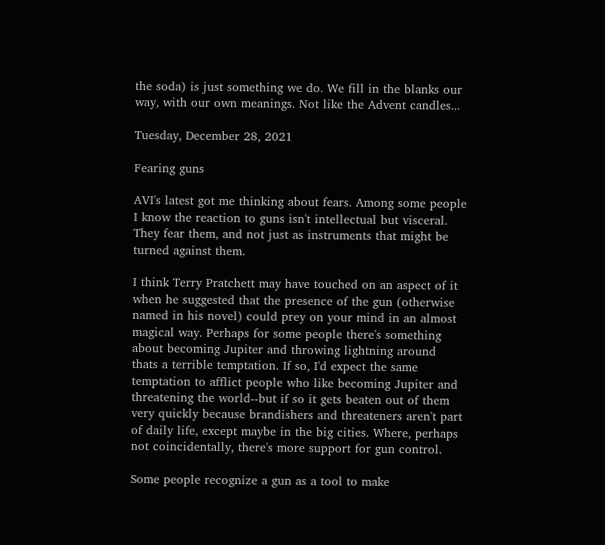the soda) is just something we do. We fill in the blanks our way, with our own meanings. Not like the Advent candles...

Tuesday, December 28, 2021

Fearing guns

AVI's latest got me thinking about fears. Among some people I know the reaction to guns isn't intellectual but visceral. They fear them, and not just as instruments that might be turned against them.

I think Terry Pratchett may have touched on an aspect of it when he suggested that the presence of the gun (otherwise named in his novel) could prey on your mind in an almost magical way. Perhaps for some people there's something about becoming Jupiter and throwing lightning around thats a terrible temptation. If so, I'd expect the same temptation to afflict people who like becoming Jupiter and threatening the world--but if so it gets beaten out of them very quickly because brandishers and threateners aren't part of daily life, except maybe in the big cities. Where, perhaps not coincidentally, there's more support for gun control.

Some people recognize a gun as a tool to make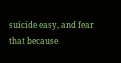suicide easy, and fear that because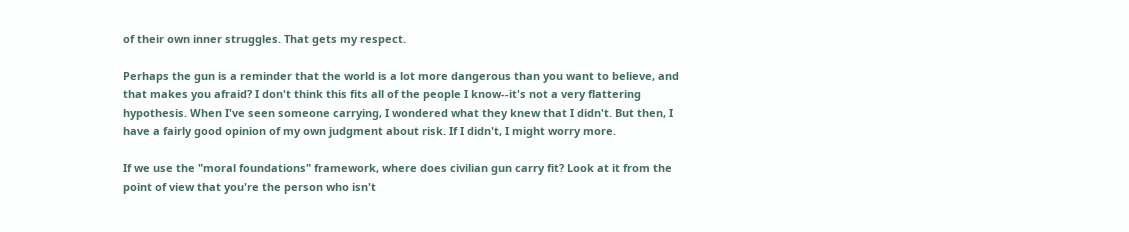of their own inner struggles. That gets my respect.

Perhaps the gun is a reminder that the world is a lot more dangerous than you want to believe, and that makes you afraid? I don't think this fits all of the people I know--it's not a very flattering hypothesis. When I've seen someone carrying, I wondered what they knew that I didn't. But then, I have a fairly good opinion of my own judgment about risk. If I didn't, I might worry more.

If we use the "moral foundations" framework, where does civilian gun carry fit? Look at it from the point of view that you're the person who isn't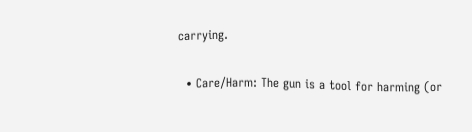carrying.

  • Care/Harm: The gun is a tool for harming (or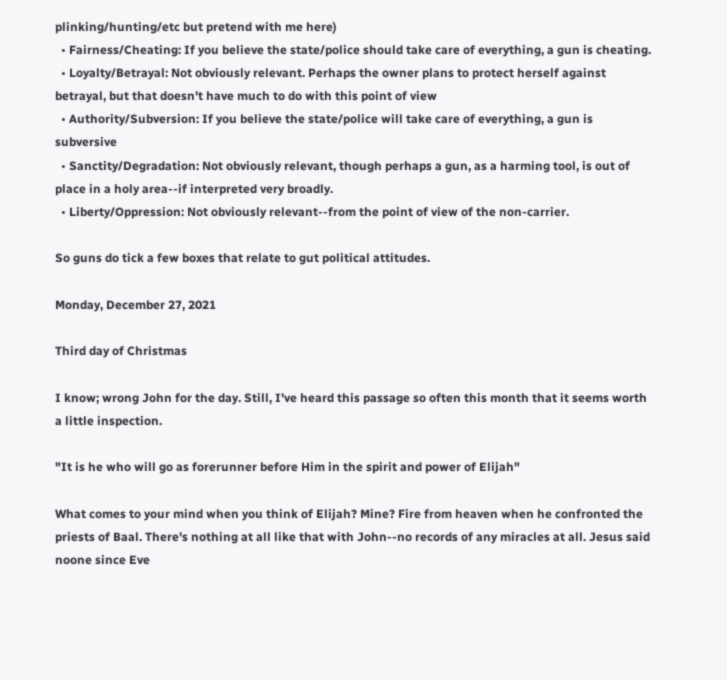plinking/hunting/etc but pretend with me here)
  • Fairness/Cheating: If you believe the state/police should take care of everything, a gun is cheating.
  • Loyalty/Betrayal: Not obviously relevant. Perhaps the owner plans to protect herself against betrayal, but that doesn't have much to do with this point of view
  • Authority/Subversion: If you believe the state/police will take care of everything, a gun is subversive
  • Sanctity/Degradation: Not obviously relevant, though perhaps a gun, as a harming tool, is out of place in a holy area--if interpreted very broadly.
  • Liberty/Oppression: Not obviously relevant--from the point of view of the non-carrier.

So guns do tick a few boxes that relate to gut political attitudes.

Monday, December 27, 2021

Third day of Christmas

I know; wrong John for the day. Still, I've heard this passage so often this month that it seems worth a little inspection.

"It is he who will go as forerunner before Him in the spirit and power of Elijah"

What comes to your mind when you think of Elijah? Mine? Fire from heaven when he confronted the priests of Baal. There's nothing at all like that with John--no records of any miracles at all. Jesus said noone since Eve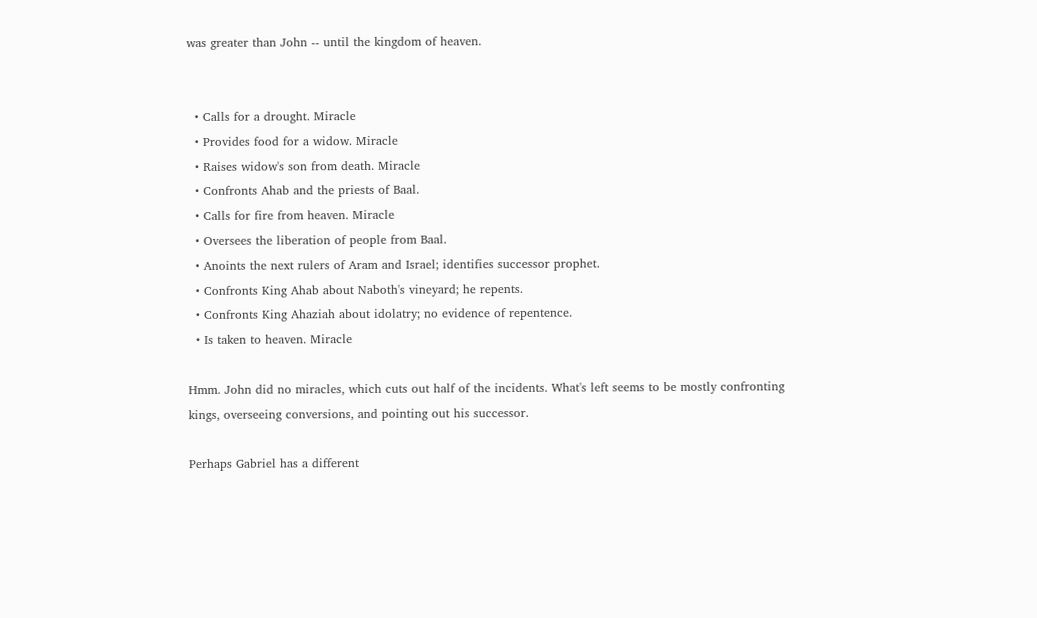was greater than John -- until the kingdom of heaven.


  • Calls for a drought. Miracle
  • Provides food for a widow. Miracle
  • Raises widow's son from death. Miracle
  • Confronts Ahab and the priests of Baal.
  • Calls for fire from heaven. Miracle
  • Oversees the liberation of people from Baal.
  • Anoints the next rulers of Aram and Israel; identifies successor prophet.
  • Confronts King Ahab about Naboth's vineyard; he repents.
  • Confronts King Ahaziah about idolatry; no evidence of repentence.
  • Is taken to heaven. Miracle

Hmm. John did no miracles, which cuts out half of the incidents. What's left seems to be mostly confronting kings, overseeing conversions, and pointing out his successor.

Perhaps Gabriel has a different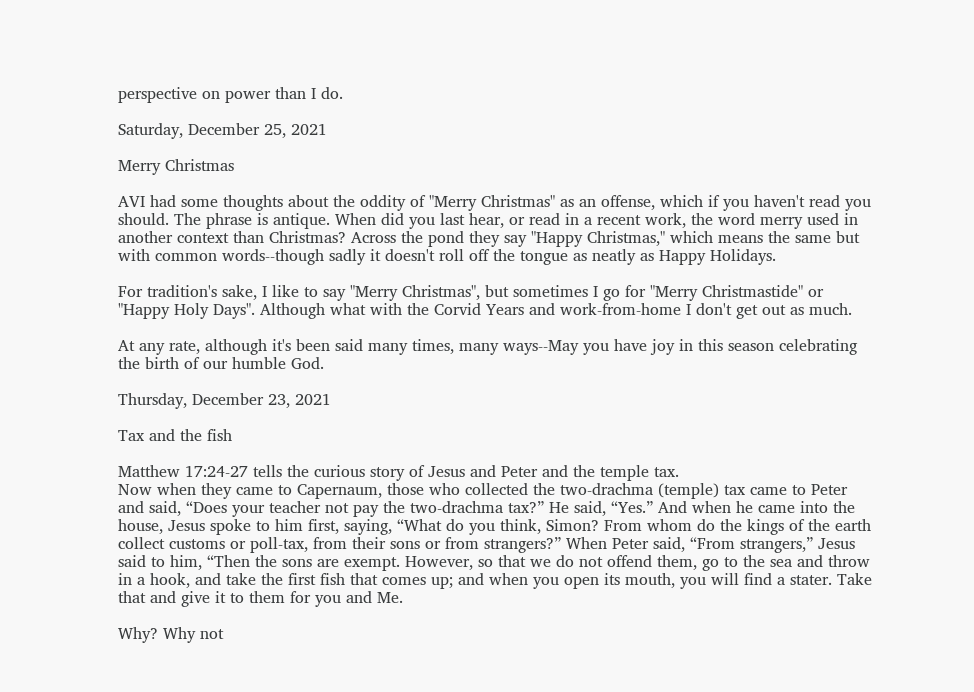perspective on power than I do.

Saturday, December 25, 2021

Merry Christmas

AVI had some thoughts about the oddity of "Merry Christmas" as an offense, which if you haven't read you should. The phrase is antique. When did you last hear, or read in a recent work, the word merry used in another context than Christmas? Across the pond they say "Happy Christmas," which means the same but with common words--though sadly it doesn't roll off the tongue as neatly as Happy Holidays.

For tradition's sake, I like to say "Merry Christmas", but sometimes I go for "Merry Christmastide" or "Happy Holy Days". Although what with the Corvid Years and work-from-home I don't get out as much.

At any rate, although it's been said many times, many ways--May you have joy in this season celebrating the birth of our humble God.

Thursday, December 23, 2021

Tax and the fish

Matthew 17:24-27 tells the curious story of Jesus and Peter and the temple tax.
Now when they came to Capernaum, those who collected the two-drachma (temple) tax came to Peter and said, “Does your teacher not pay the two-drachma tax?” He said, “Yes.” And when he came into the house, Jesus spoke to him first, saying, “What do you think, Simon? From whom do the kings of the earth collect customs or poll-tax, from their sons or from strangers?” When Peter said, “From strangers,” Jesus said to him, “Then the sons are exempt. However, so that we do not offend them, go to the sea and throw in a hook, and take the first fish that comes up; and when you open its mouth, you will find a stater. Take that and give it to them for you and Me.

Why? Why not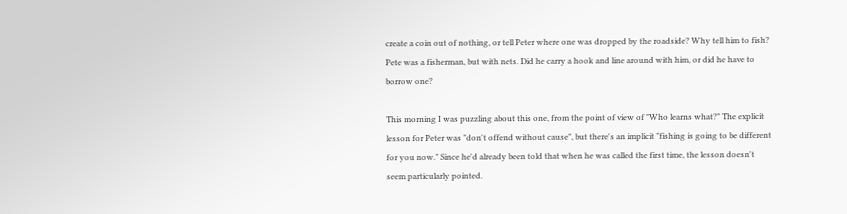create a coin out of nothing, or tell Peter where one was dropped by the roadside? Why tell him to fish? Pete was a fisherman, but with nets. Did he carry a hook and line around with him, or did he have to borrow one?

This morning I was puzzling about this one, from the point of view of "Who learns what?" The explicit lesson for Peter was "don't offend without cause", but there's an implicit "fishing is going to be different for you now." Since he'd already been told that when he was called the first time, the lesson doesn't seem particularly pointed.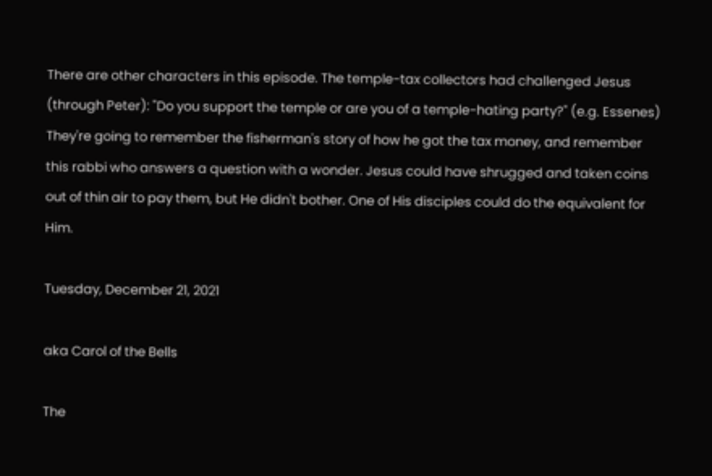There are other characters in this episode. The temple-tax collectors had challenged Jesus (through Peter): "Do you support the temple or are you of a temple-hating party?" (e.g. Essenes) They're going to remember the fisherman's story of how he got the tax money, and remember this rabbi who answers a question with a wonder. Jesus could have shrugged and taken coins out of thin air to pay them, but He didn't bother. One of His disciples could do the equivalent for Him.

Tuesday, December 21, 2021

aka Carol of the Bells

The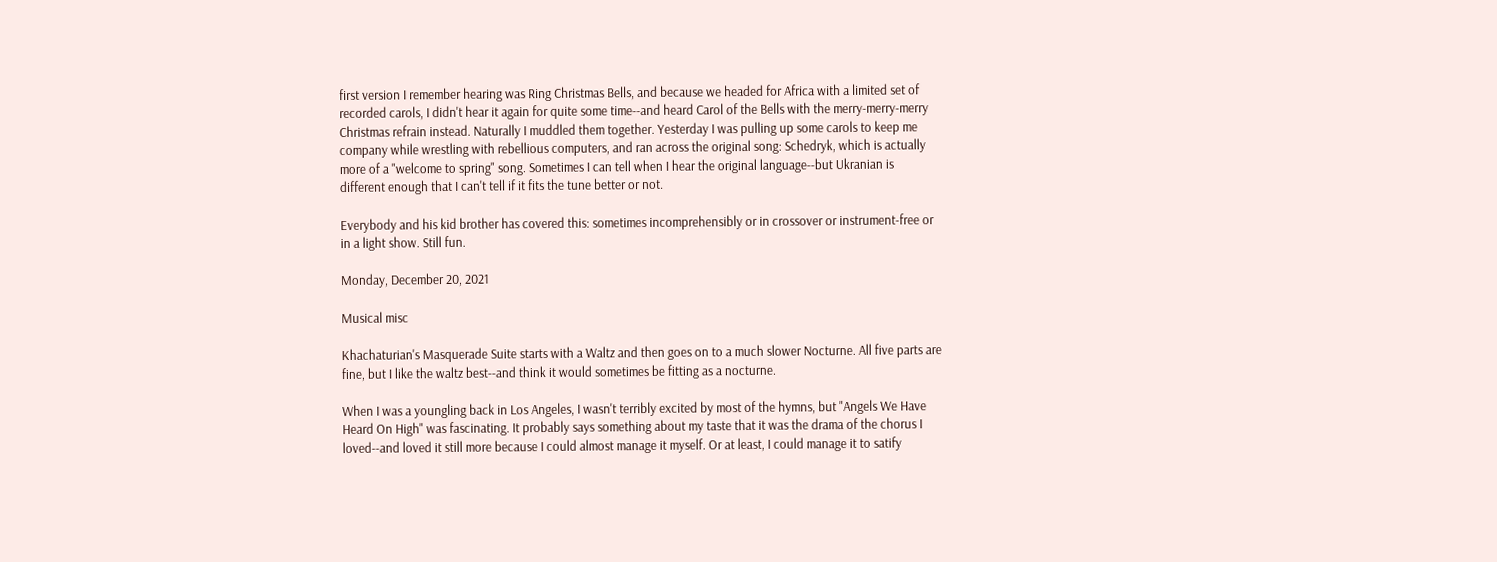first version I remember hearing was Ring Christmas Bells, and because we headed for Africa with a limited set of recorded carols, I didn't hear it again for quite some time--and heard Carol of the Bells with the merry-merry-merry Christmas refrain instead. Naturally I muddled them together. Yesterday I was pulling up some carols to keep me company while wrestling with rebellious computers, and ran across the original song: Schedryk, which is actually more of a "welcome to spring" song. Sometimes I can tell when I hear the original language--but Ukranian is different enough that I can't tell if it fits the tune better or not.

Everybody and his kid brother has covered this: sometimes incomprehensibly or in crossover or instrument-free or in a light show. Still fun.

Monday, December 20, 2021

Musical misc

Khachaturian's Masquerade Suite starts with a Waltz and then goes on to a much slower Nocturne. All five parts are fine, but I like the waltz best--and think it would sometimes be fitting as a nocturne.

When I was a youngling back in Los Angeles, I wasn't terribly excited by most of the hymns, but "Angels We Have Heard On High" was fascinating. It probably says something about my taste that it was the drama of the chorus I loved--and loved it still more because I could almost manage it myself. Or at least, I could manage it to satify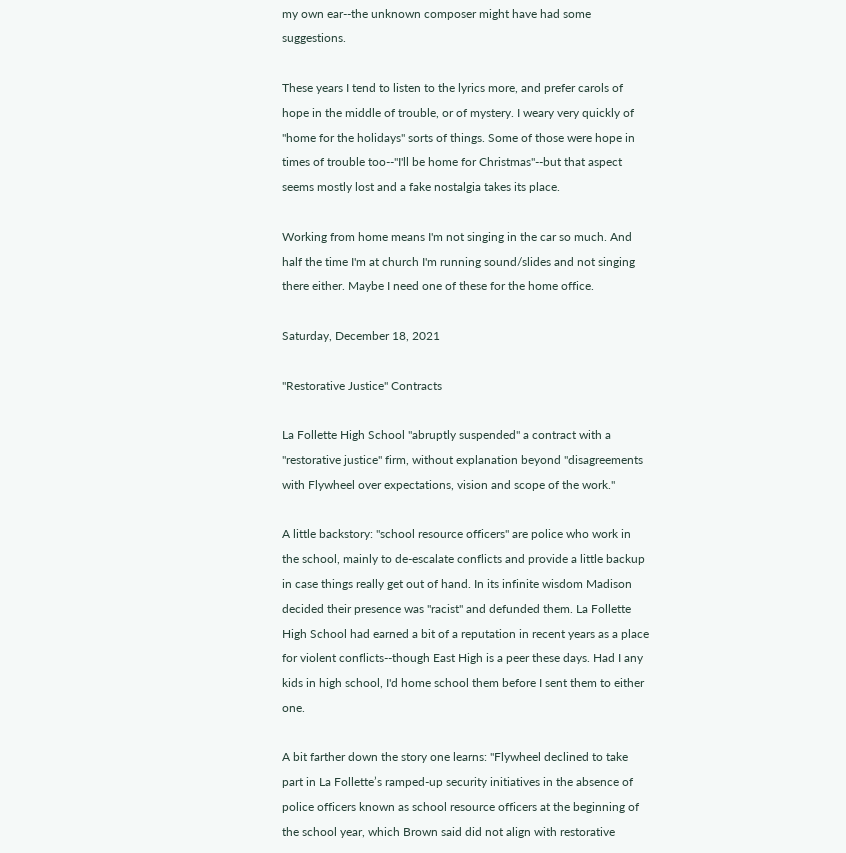my own ear--the unknown composer might have had some suggestions.

These years I tend to listen to the lyrics more, and prefer carols of hope in the middle of trouble, or of mystery. I weary very quickly of "home for the holidays" sorts of things. Some of those were hope in times of trouble too--"I'll be home for Christmas"--but that aspect seems mostly lost and a fake nostalgia takes its place.

Working from home means I'm not singing in the car so much. And half the time I'm at church I'm running sound/slides and not singing there either. Maybe I need one of these for the home office.

Saturday, December 18, 2021

"Restorative Justice" Contracts

La Follette High School "abruptly suspended" a contract with a "restorative justice" firm, without explanation beyond "disagreements with Flywheel over expectations, vision and scope of the work."

A little backstory: "school resource officers" are police who work in the school, mainly to de-escalate conflicts and provide a little backup in case things really get out of hand. In its infinite wisdom Madison decided their presence was "racist" and defunded them. La Follette High School had earned a bit of a reputation in recent years as a place for violent conflicts--though East High is a peer these days. Had I any kids in high school, I'd home school them before I sent them to either one.

A bit farther down the story one learns: "Flywheel declined to take part in La Follette’s ramped-up security initiatives in the absence of police officers known as school resource officers at the beginning of the school year, which Brown said did not align with restorative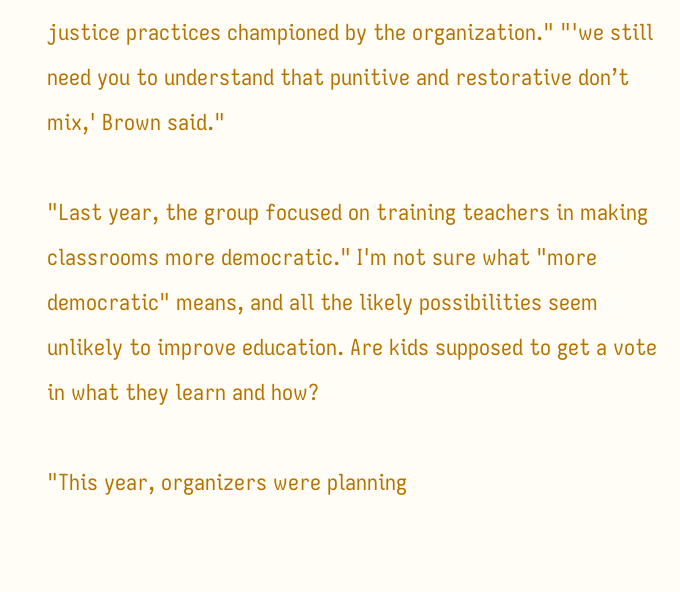justice practices championed by the organization." "'we still need you to understand that punitive and restorative don’t mix,' Brown said."

"Last year, the group focused on training teachers in making classrooms more democratic." I'm not sure what "more democratic" means, and all the likely possibilities seem unlikely to improve education. Are kids supposed to get a vote in what they learn and how?

"This year, organizers were planning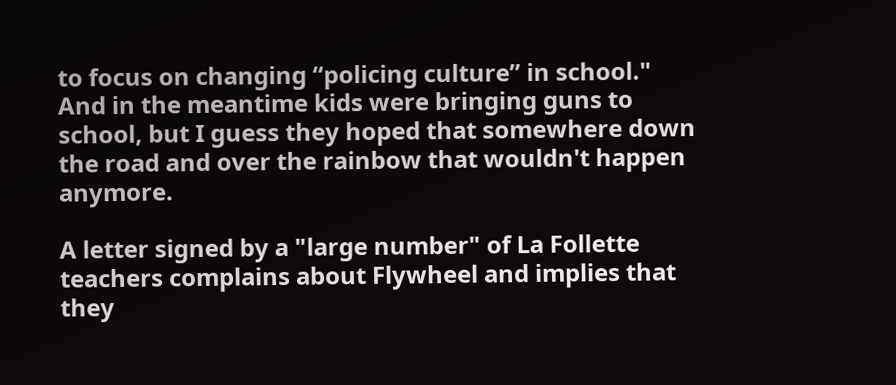to focus on changing “policing culture” in school." And in the meantime kids were bringing guns to school, but I guess they hoped that somewhere down the road and over the rainbow that wouldn't happen anymore.

A letter signed by a "large number" of La Follette teachers complains about Flywheel and implies that they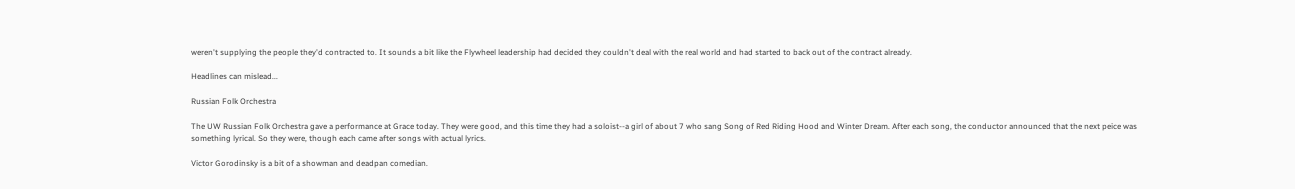weren't supplying the people they'd contracted to. It sounds a bit like the Flywheel leadership had decided they couldn't deal with the real world and had started to back out of the contract already.

Headlines can mislead...

Russian Folk Orchestra

The UW Russian Folk Orchestra gave a performance at Grace today. They were good, and this time they had a soloist--a girl of about 7 who sang Song of Red Riding Hood and Winter Dream. After each song, the conductor announced that the next peice was something lyrical. So they were, though each came after songs with actual lyrics.

Victor Gorodinsky is a bit of a showman and deadpan comedian.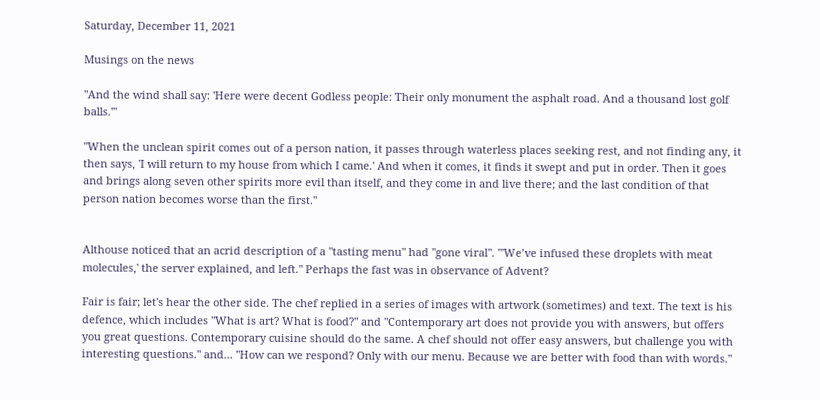Saturday, December 11, 2021

Musings on the news

"And the wind shall say: 'Here were decent Godless people: Their only monument the asphalt road. And a thousand lost golf balls.'"

"When the unclean spirit comes out of a person nation, it passes through waterless places seeking rest, and not finding any, it then says, 'I will return to my house from which I came.' And when it comes, it finds it swept and put in order. Then it goes and brings along seven other spirits more evil than itself, and they come in and live there; and the last condition of that person nation becomes worse than the first."


Althouse noticed that an acrid description of a "tasting menu" had "gone viral". "'We’ve infused these droplets with meat molecules,' the server explained, and left." Perhaps the fast was in observance of Advent?

Fair is fair; let's hear the other side. The chef replied in a series of images with artwork (sometimes) and text. The text is his defence, which includes "What is art? What is food?" and "Contemporary art does not provide you with answers, but offers you great questions. Contemporary cuisine should do the same. A chef should not offer easy answers, but challenge you with interesting questions." and... "How can we respond? Only with our menu. Because we are better with food than with words."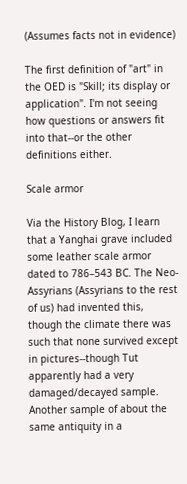(Assumes facts not in evidence)

The first definition of "art" in the OED is "Skill; its display or application". I'm not seeing how questions or answers fit into that--or the other definitions either.

Scale armor

Via the History Blog, I learn that a Yanghai grave included some leather scale armor dated to 786–543 BC. The Neo-Assyrians (Assyrians to the rest of us) had invented this, though the climate there was such that none survived except in pictures--though Tut apparently had a very damaged/decayed sample. Another sample of about the same antiquity in a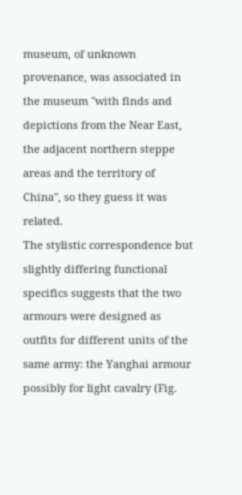museum, of unknown provenance, was associated in the museum "with finds and depictions from the Near East, the adjacent northern steppe areas and the territory of China", so they guess it was related.
The stylistic correspondence but slightly differing functional specifics suggests that the two armours were designed as outfits for different units of the same army: the Yanghai armour possibly for light cavalry (Fig.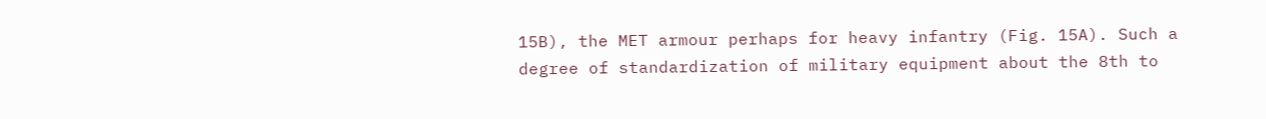15B), the MET armour perhaps for heavy infantry (Fig. 15A). Such a degree of standardization of military equipment about the 8th to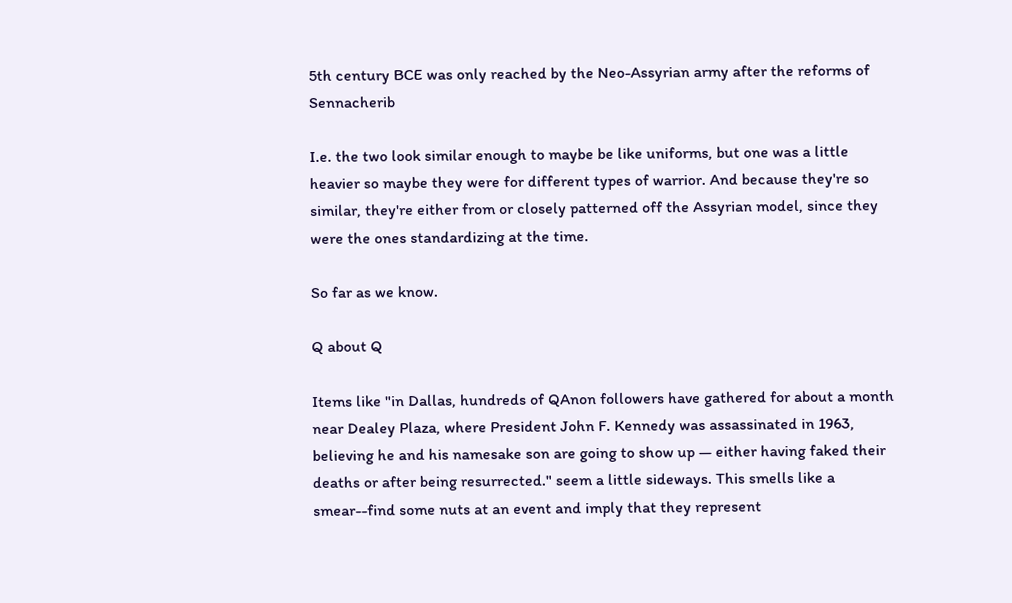5th century BCE was only reached by the Neo-Assyrian army after the reforms of Sennacherib

I.e. the two look similar enough to maybe be like uniforms, but one was a little heavier so maybe they were for different types of warrior. And because they're so similar, they're either from or closely patterned off the Assyrian model, since they were the ones standardizing at the time.

So far as we know.

Q about Q

Items like "in Dallas, hundreds of QAnon followers have gathered for about a month near Dealey Plaza, where President John F. Kennedy was assassinated in 1963, believing he and his namesake son are going to show up — either having faked their deaths or after being resurrected." seem a little sideways. This smells like a smear--find some nuts at an event and imply that they represent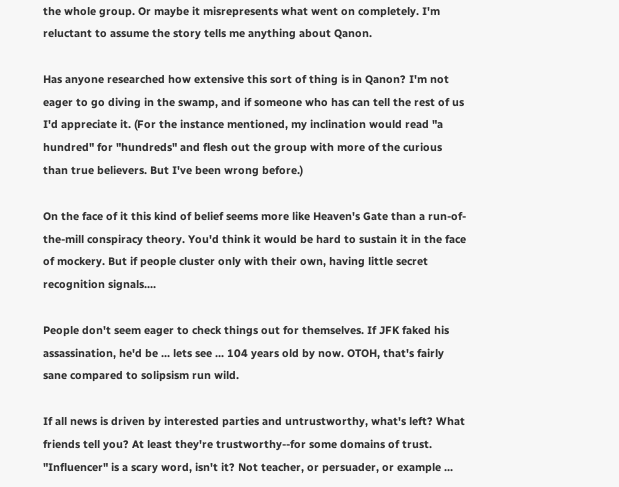the whole group. Or maybe it misrepresents what went on completely. I'm reluctant to assume the story tells me anything about Qanon.

Has anyone researched how extensive this sort of thing is in Qanon? I'm not eager to go diving in the swamp, and if someone who has can tell the rest of us I'd appreciate it. (For the instance mentioned, my inclination would read "a hundred" for "hundreds" and flesh out the group with more of the curious than true believers. But I've been wrong before.)

On the face of it this kind of belief seems more like Heaven's Gate than a run-of-the-mill conspiracy theory. You'd think it would be hard to sustain it in the face of mockery. But if people cluster only with their own, having little secret recognition signals....

People don't seem eager to check things out for themselves. If JFK faked his assassination, he'd be ... lets see ... 104 years old by now. OTOH, that's fairly sane compared to solipsism run wild.

If all news is driven by interested parties and untrustworthy, what's left? What friends tell you? At least they're trustworthy--for some domains of trust. "Influencer" is a scary word, isn't it? Not teacher, or persuader, or example ...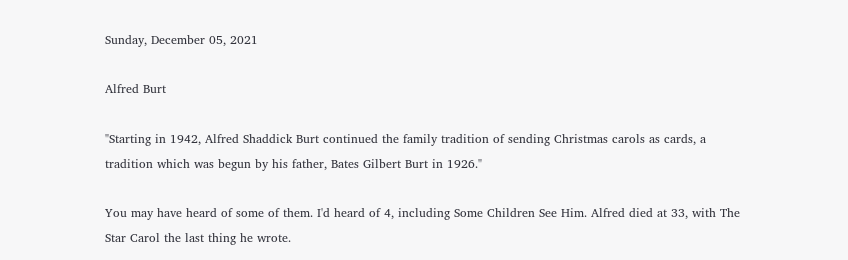Sunday, December 05, 2021

Alfred Burt

"Starting in 1942, Alfred Shaddick Burt continued the family tradition of sending Christmas carols as cards, a tradition which was begun by his father, Bates Gilbert Burt in 1926."

You may have heard of some of them. I'd heard of 4, including Some Children See Him. Alfred died at 33, with The Star Carol the last thing he wrote.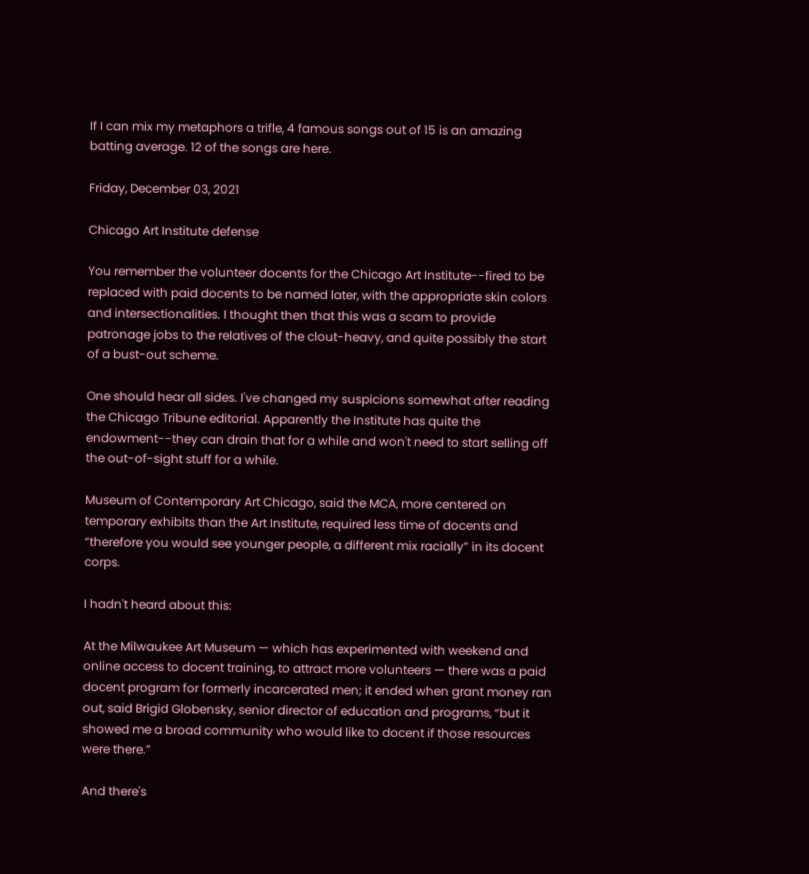If I can mix my metaphors a trifle, 4 famous songs out of 15 is an amazing batting average. 12 of the songs are here.

Friday, December 03, 2021

Chicago Art Institute defense

You remember the volunteer docents for the Chicago Art Institute--fired to be replaced with paid docents to be named later, with the appropriate skin colors and intersectionalities. I thought then that this was a scam to provide patronage jobs to the relatives of the clout-heavy, and quite possibly the start of a bust-out scheme.

One should hear all sides. I've changed my suspicions somewhat after reading the Chicago Tribune editorial. Apparently the Institute has quite the endowment--they can drain that for a while and won't need to start selling off the out-of-sight stuff for a while.

Museum of Contemporary Art Chicago, said the MCA, more centered on temporary exhibits than the Art Institute, required less time of docents and “therefore you would see younger people, a different mix racially” in its docent corps.

I hadn't heard about this:

At the Milwaukee Art Museum — which has experimented with weekend and online access to docent training, to attract more volunteers — there was a paid docent program for formerly incarcerated men; it ended when grant money ran out, said Brigid Globensky, senior director of education and programs, “but it showed me a broad community who would like to docent if those resources were there.”

And there's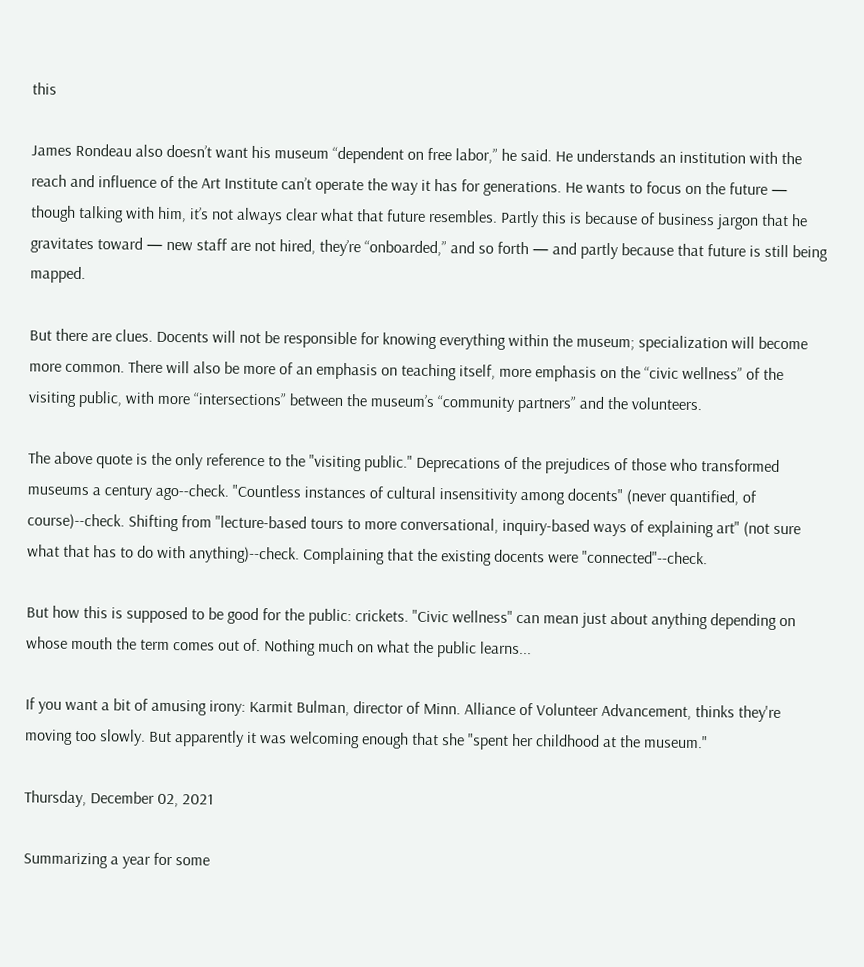this

James Rondeau also doesn’t want his museum “dependent on free labor,” he said. He understands an institution with the reach and influence of the Art Institute can’t operate the way it has for generations. He wants to focus on the future — though talking with him, it’s not always clear what that future resembles. Partly this is because of business jargon that he gravitates toward — new staff are not hired, they’re “onboarded,” and so forth — and partly because that future is still being mapped.

But there are clues. Docents will not be responsible for knowing everything within the museum; specialization will become more common. There will also be more of an emphasis on teaching itself, more emphasis on the “civic wellness” of the visiting public, with more “intersections” between the museum’s “community partners” and the volunteers.

The above quote is the only reference to the "visiting public." Deprecations of the prejudices of those who transformed museums a century ago--check. "Countless instances of cultural insensitivity among docents" (never quantified, of course)--check. Shifting from "lecture-based tours to more conversational, inquiry-based ways of explaining art" (not sure what that has to do with anything)--check. Complaining that the existing docents were "connected"--check.

But how this is supposed to be good for the public: crickets. "Civic wellness" can mean just about anything depending on whose mouth the term comes out of. Nothing much on what the public learns...

If you want a bit of amusing irony: Karmit Bulman, director of Minn. Alliance of Volunteer Advancement, thinks they're moving too slowly. But apparently it was welcoming enough that she "spent her childhood at the museum."

Thursday, December 02, 2021

Summarizing a year for some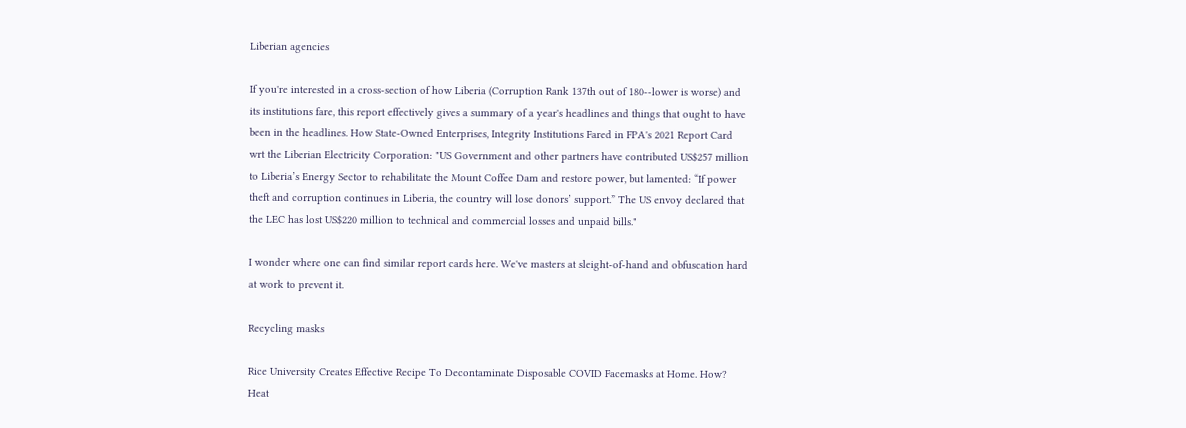Liberian agencies

If you're interested in a cross-section of how Liberia (Corruption Rank 137th out of 180--lower is worse) and its institutions fare, this report effectively gives a summary of a year's headlines and things that ought to have been in the headlines. How State-Owned Enterprises, Integrity Institutions Fared in FPA's 2021 Report Card
wrt the Liberian Electricity Corporation: "US Government and other partners have contributed US$257 million to Liberia’s Energy Sector to rehabilitate the Mount Coffee Dam and restore power, but lamented: “If power theft and corruption continues in Liberia, the country will lose donors’ support.” The US envoy declared that the LEC has lost US$220 million to technical and commercial losses and unpaid bills."

I wonder where one can find similar report cards here. We've masters at sleight-of-hand and obfuscation hard at work to prevent it.

Recycling masks

Rice University Creates Effective Recipe To Decontaminate Disposable COVID Facemasks at Home. How? Heat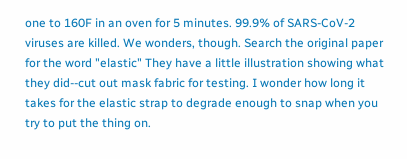one to 160F in an oven for 5 minutes. 99.9% of SARS-CoV-2 viruses are killed. We wonders, though. Search the original paper for the word "elastic" They have a little illustration showing what they did--cut out mask fabric for testing. I wonder how long it takes for the elastic strap to degrade enough to snap when you try to put the thing on.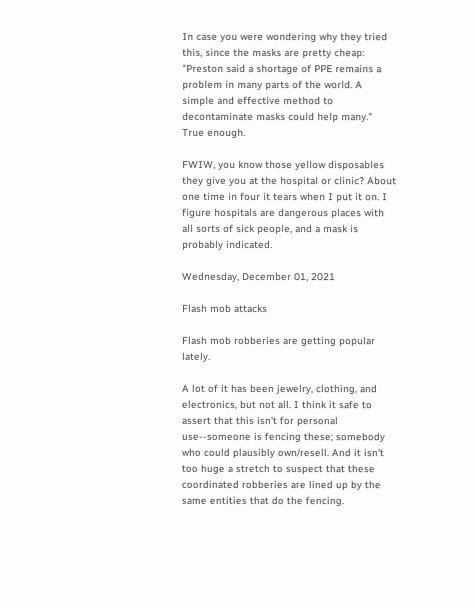In case you were wondering why they tried this, since the masks are pretty cheap: "Preston said a shortage of PPE remains a problem in many parts of the world. A simple and effective method to decontaminate masks could help many." True enough.

FWIW, you know those yellow disposables they give you at the hospital or clinic? About one time in four it tears when I put it on. I figure hospitals are dangerous places with all sorts of sick people, and a mask is probably indicated.

Wednesday, December 01, 2021

Flash mob attacks

Flash mob robberies are getting popular lately.

A lot of it has been jewelry, clothing, and electronics, but not all. I think it safe to assert that this isn't for personal use--someone is fencing these; somebody who could plausibly own/resell. And it isn't too huge a stretch to suspect that these coordinated robberies are lined up by the same entities that do the fencing.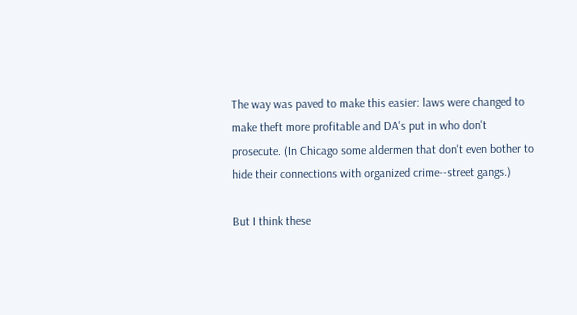The way was paved to make this easier: laws were changed to make theft more profitable and DA's put in who don't prosecute. (In Chicago some aldermen that don't even bother to hide their connections with organized crime--street gangs.)

But I think these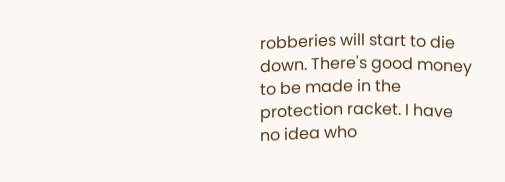robberies will start to die down. There's good money to be made in the protection racket. I have no idea who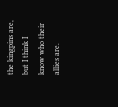the kingpins are, but I think I know who their allies are.